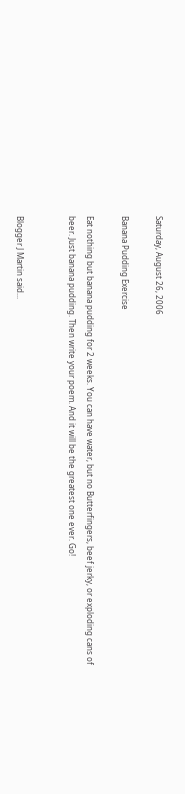Saturday, August 26, 2006

Banana Pudding Exercise

Eat nothing but banana pudding for 2 weeks. You can have water, but no Butterfingers, beef jerky, or exploding cans of beer. Just banana pudding. Then write your poem. And it will be the greatest one ever. Go!


Blogger J Martin said...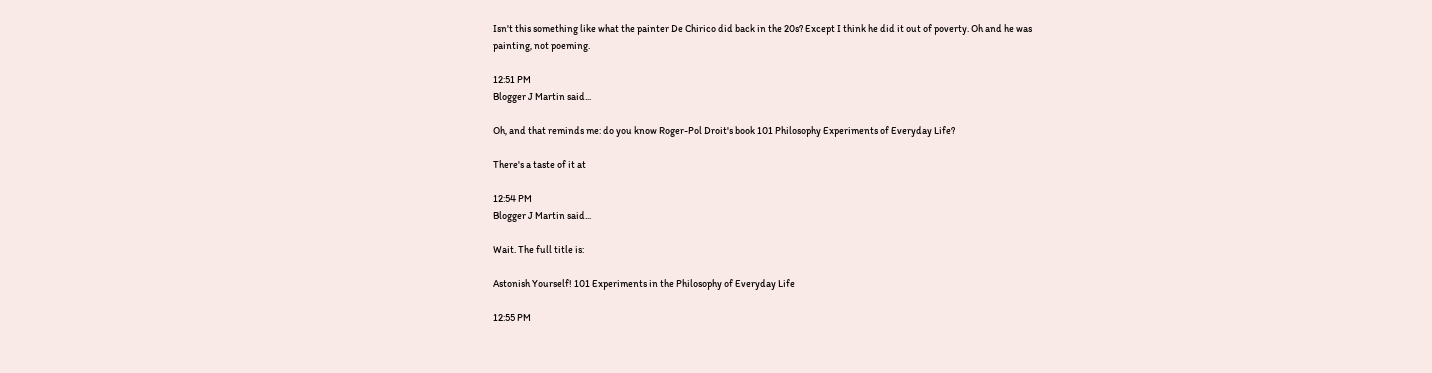Isn't this something like what the painter De Chirico did back in the 20s? Except I think he did it out of poverty. Oh and he was painting, not poeming.

12:51 PM
Blogger J Martin said...

Oh, and that reminds me: do you know Roger-Pol Droit's book 101 Philosophy Experiments of Everyday Life?

There's a taste of it at

12:54 PM
Blogger J Martin said...

Wait. The full title is:

Astonish Yourself! 101 Experiments in the Philosophy of Everyday Life

12:55 PM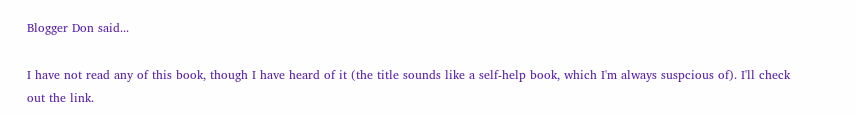Blogger Don said...

I have not read any of this book, though I have heard of it (the title sounds like a self-help book, which I'm always suspcious of). I'll check out the link.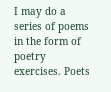I may do a series of poems in the form of poetry exercises. Poets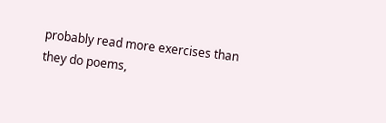probably read more exercises than they do poems,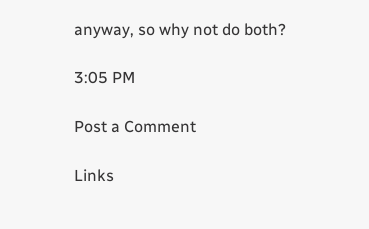anyway, so why not do both?

3:05 PM

Post a Comment

Links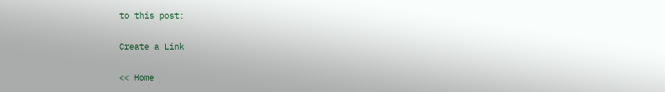to this post:

Create a Link

<< Home